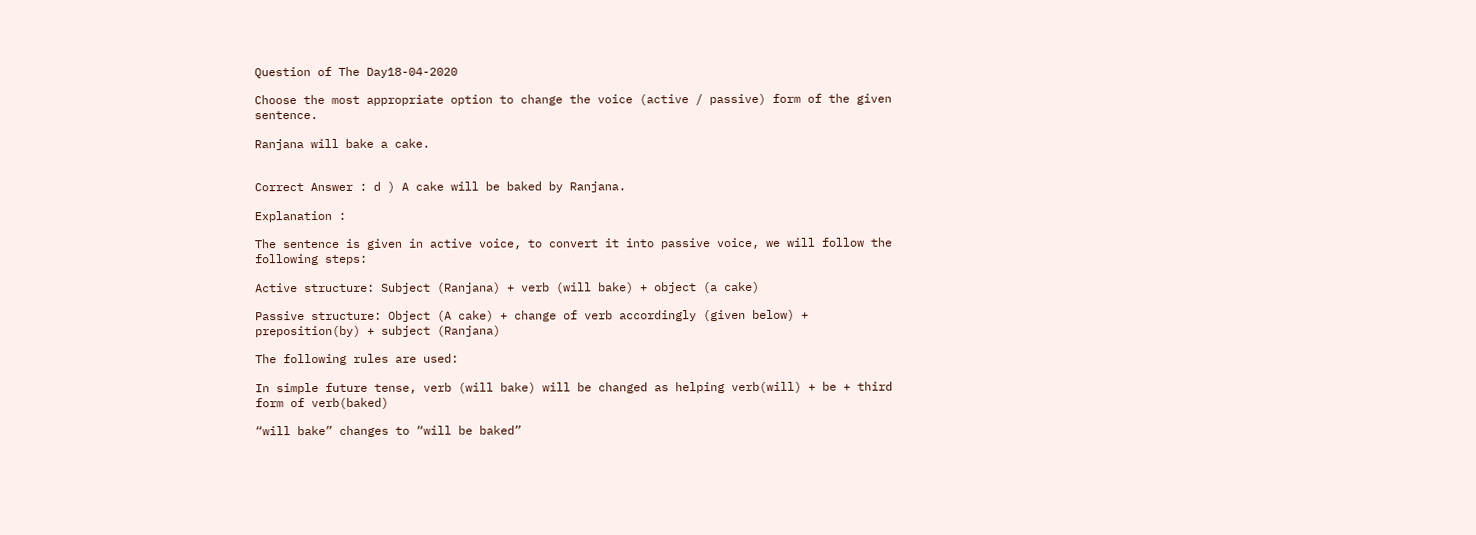Question of The Day18-04-2020

Choose the most appropriate option to change the voice (active / passive) form of the given sentence.

Ranjana will bake a cake.


Correct Answer : d ) A cake will be baked by Ranjana.

Explanation :

The sentence is given in active voice, to convert it into passive voice, we will follow the following steps:

Active structure: Subject (Ranjana) + verb (will bake) + object (a cake)

Passive structure: Object (A cake) + change of verb accordingly (given below) + preposition(by) + subject (Ranjana)

The following rules are used:

In simple future tense, verb (will bake) will be changed as helping verb(will) + be + third form of verb(baked)

“will bake” changes to “will be baked”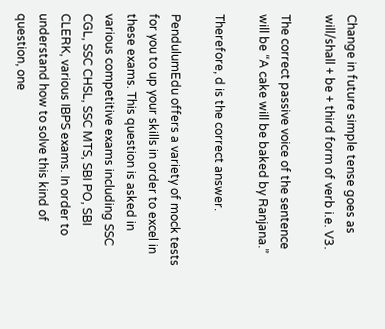Change in future simple tense goes as will/shall + be + third form of verb i.e. V3.

The correct passive voice of the sentence will be “A cake will be baked by Ranjana.”

Therefore, d is the correct answer.

PendulumEdu offers a variety of mock tests for you to up your skills in order to excel in these exams. This question is asked in various competitive exams including SSC CGL, SSC CHSL, SSC MTS, SBI PO, SBI CLERK, various IBPS exams. In order to understand how to solve this kind of question, one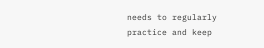needs to regularly practice and keep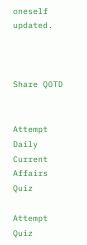oneself updated.



Share QOTD


Attempt Daily Current
Affairs Quiz

Attempt Quiz